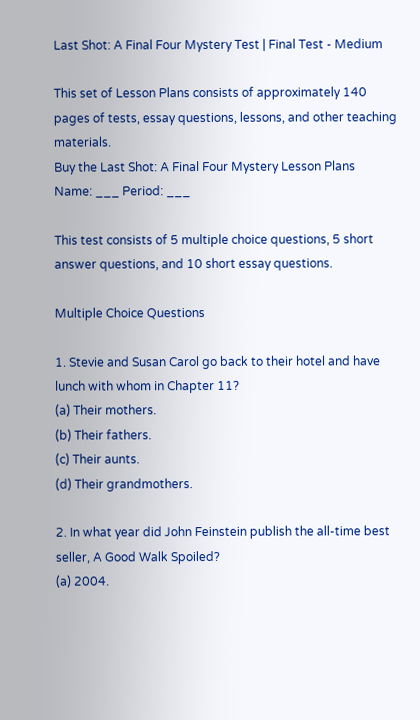Last Shot: A Final Four Mystery Test | Final Test - Medium

This set of Lesson Plans consists of approximately 140 pages of tests, essay questions, lessons, and other teaching materials.
Buy the Last Shot: A Final Four Mystery Lesson Plans
Name: ___ Period: ___

This test consists of 5 multiple choice questions, 5 short answer questions, and 10 short essay questions.

Multiple Choice Questions

1. Stevie and Susan Carol go back to their hotel and have lunch with whom in Chapter 11?
(a) Their mothers.
(b) Their fathers.
(c) Their aunts.
(d) Their grandmothers.

2. In what year did John Feinstein publish the all-time best seller, A Good Walk Spoiled?
(a) 2004.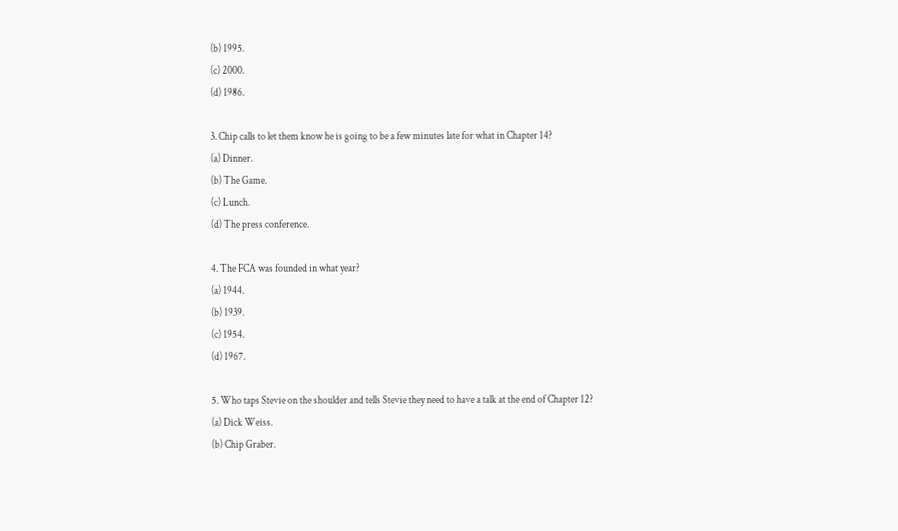(b) 1995.
(c) 2000.
(d) 1986.

3. Chip calls to let them know he is going to be a few minutes late for what in Chapter 14?
(a) Dinner.
(b) The Game.
(c) Lunch.
(d) The press conference.

4. The FCA was founded in what year?
(a) 1944.
(b) 1939.
(c) 1954.
(d) 1967.

5. Who taps Stevie on the shoulder and tells Stevie they need to have a talk at the end of Chapter 12?
(a) Dick Weiss.
(b) Chip Graber.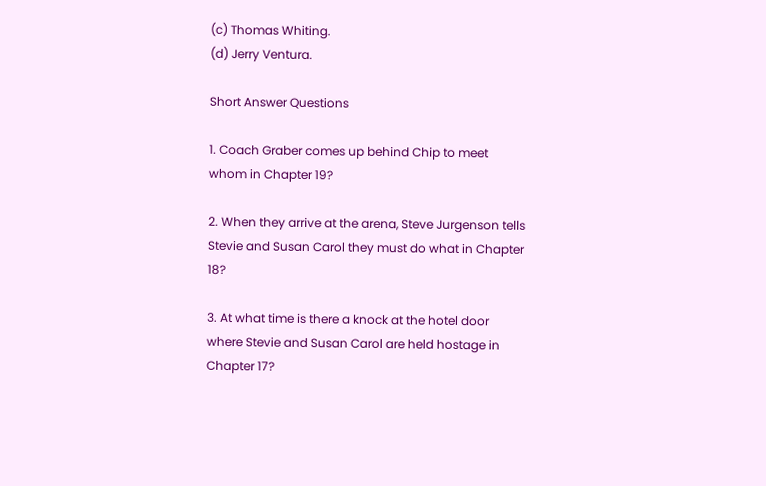(c) Thomas Whiting.
(d) Jerry Ventura.

Short Answer Questions

1. Coach Graber comes up behind Chip to meet whom in Chapter 19?

2. When they arrive at the arena, Steve Jurgenson tells Stevie and Susan Carol they must do what in Chapter 18?

3. At what time is there a knock at the hotel door where Stevie and Susan Carol are held hostage in Chapter 17?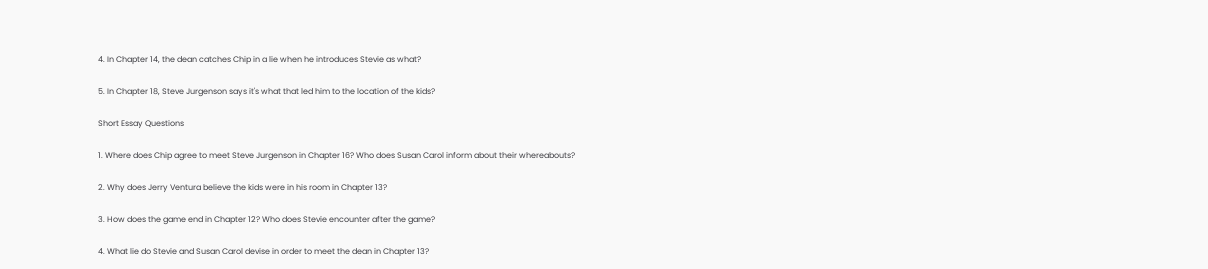4. In Chapter 14, the dean catches Chip in a lie when he introduces Stevie as what?

5. In Chapter 18, Steve Jurgenson says it's what that led him to the location of the kids?

Short Essay Questions

1. Where does Chip agree to meet Steve Jurgenson in Chapter 16? Who does Susan Carol inform about their whereabouts?

2. Why does Jerry Ventura believe the kids were in his room in Chapter 13?

3. How does the game end in Chapter 12? Who does Stevie encounter after the game?

4. What lie do Stevie and Susan Carol devise in order to meet the dean in Chapter 13?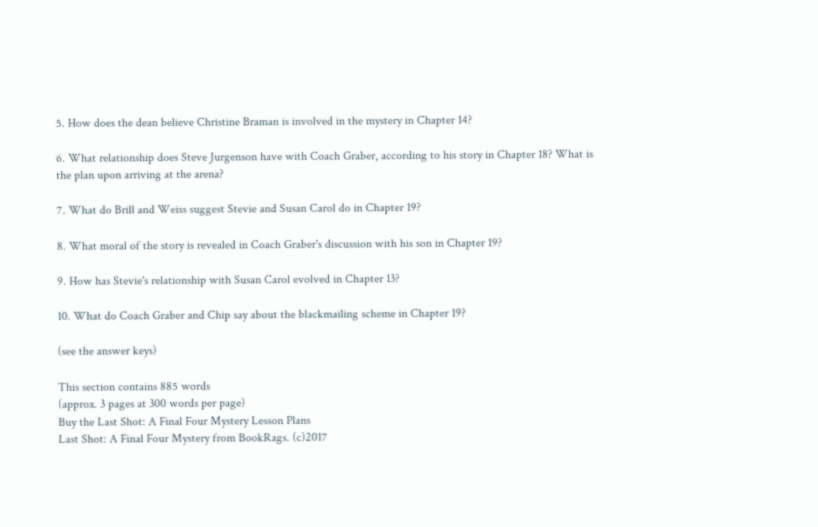5. How does the dean believe Christine Braman is involved in the mystery in Chapter 14?

6. What relationship does Steve Jurgenson have with Coach Graber, according to his story in Chapter 18? What is the plan upon arriving at the arena?

7. What do Brill and Weiss suggest Stevie and Susan Carol do in Chapter 19?

8. What moral of the story is revealed in Coach Graber's discussion with his son in Chapter 19?

9. How has Stevie's relationship with Susan Carol evolved in Chapter 13?

10. What do Coach Graber and Chip say about the blackmailing scheme in Chapter 19?

(see the answer keys)

This section contains 885 words
(approx. 3 pages at 300 words per page)
Buy the Last Shot: A Final Four Mystery Lesson Plans
Last Shot: A Final Four Mystery from BookRags. (c)2017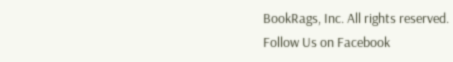BookRags, Inc. All rights reserved.
Follow Us on Facebook